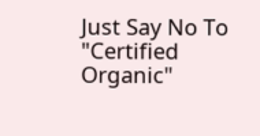Just Say No To "Certified Organic"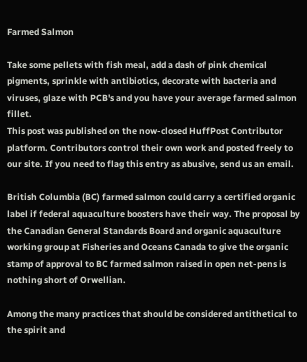Farmed Salmon

Take some pellets with fish meal, add a dash of pink chemical pigments, sprinkle with antibiotics, decorate with bacteria and viruses, glaze with PCB's and you have your average farmed salmon fillet.
This post was published on the now-closed HuffPost Contributor platform. Contributors control their own work and posted freely to our site. If you need to flag this entry as abusive, send us an email.

British Columbia (BC) farmed salmon could carry a certified organic label if federal aquaculture boosters have their way. The proposal by the Canadian General Standards Board and organic aquaculture working group at Fisheries and Oceans Canada to give the organic stamp of approval to BC farmed salmon raised in open net-pens is nothing short of Orwellian.

Among the many practices that should be considered antithetical to the spirit and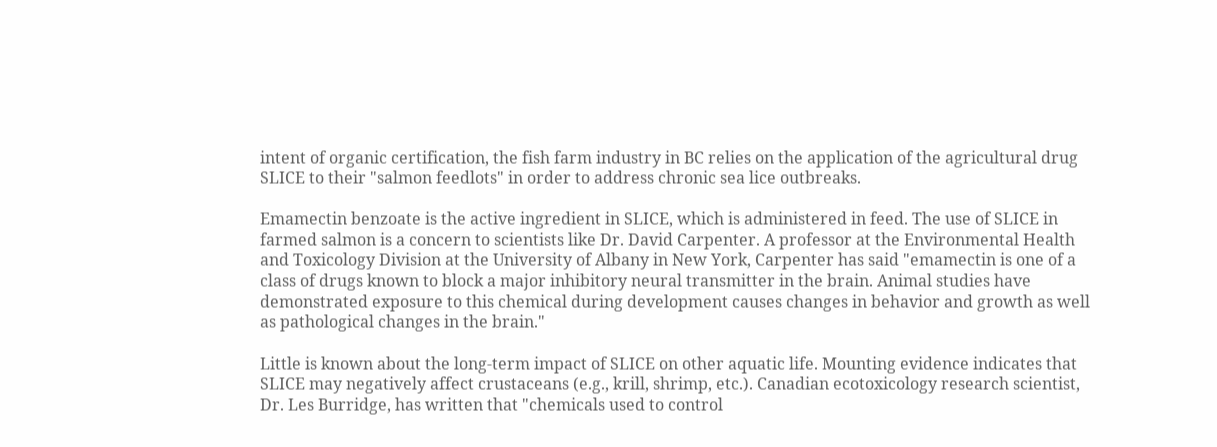intent of organic certification, the fish farm industry in BC relies on the application of the agricultural drug SLICE to their "salmon feedlots" in order to address chronic sea lice outbreaks.

Emamectin benzoate is the active ingredient in SLICE, which is administered in feed. The use of SLICE in farmed salmon is a concern to scientists like Dr. David Carpenter. A professor at the Environmental Health and Toxicology Division at the University of Albany in New York, Carpenter has said "emamectin is one of a class of drugs known to block a major inhibitory neural transmitter in the brain. Animal studies have demonstrated exposure to this chemical during development causes changes in behavior and growth as well as pathological changes in the brain."

Little is known about the long-term impact of SLICE on other aquatic life. Mounting evidence indicates that SLICE may negatively affect crustaceans (e.g., krill, shrimp, etc.). Canadian ecotoxicology research scientist, Dr. Les Burridge, has written that "chemicals used to control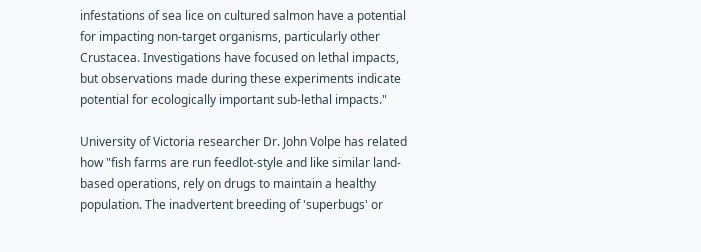infestations of sea lice on cultured salmon have a potential for impacting non-target organisms, particularly other Crustacea. Investigations have focused on lethal impacts, but observations made during these experiments indicate potential for ecologically important sub-lethal impacts."

University of Victoria researcher Dr. John Volpe has related how "fish farms are run feedlot-style and like similar land-based operations, rely on drugs to maintain a healthy population. The inadvertent breeding of 'superbugs' or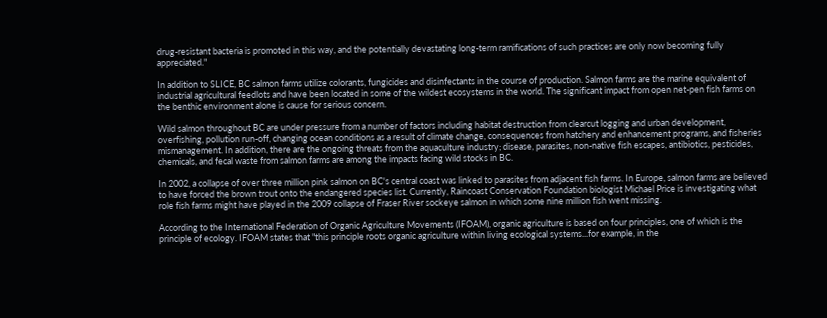drug-resistant bacteria is promoted in this way, and the potentially devastating long-term ramifications of such practices are only now becoming fully appreciated."

In addition to SLICE, BC salmon farms utilize colorants, fungicides and disinfectants in the course of production. Salmon farms are the marine equivalent of industrial agricultural feedlots and have been located in some of the wildest ecosystems in the world. The significant impact from open net-pen fish farms on the benthic environment alone is cause for serious concern.

Wild salmon throughout BC are under pressure from a number of factors including habitat destruction from clearcut logging and urban development, overfishing, pollution run-off, changing ocean conditions as a result of climate change, consequences from hatchery and enhancement programs, and fisheries mismanagement. In addition, there are the ongoing threats from the aquaculture industry; disease, parasites, non-native fish escapes, antibiotics, pesticides, chemicals, and fecal waste from salmon farms are among the impacts facing wild stocks in BC.

In 2002, a collapse of over three million pink salmon on BC's central coast was linked to parasites from adjacent fish farms. In Europe, salmon farms are believed to have forced the brown trout onto the endangered species list. Currently, Raincoast Conservation Foundation biologist Michael Price is investigating what role fish farms might have played in the 2009 collapse of Fraser River sockeye salmon in which some nine million fish went missing.

According to the International Federation of Organic Agriculture Movements (IFOAM), organic agriculture is based on four principles, one of which is the principle of ecology. IFOAM states that "this principle roots organic agriculture within living ecological systems...for example, in the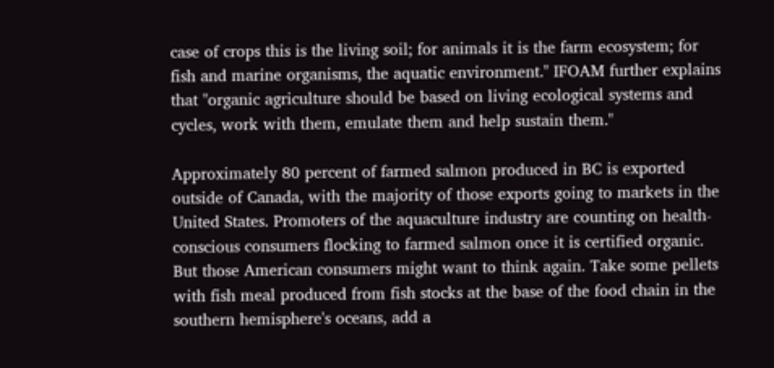case of crops this is the living soil; for animals it is the farm ecosystem; for fish and marine organisms, the aquatic environment." IFOAM further explains that "organic agriculture should be based on living ecological systems and cycles, work with them, emulate them and help sustain them."

Approximately 80 percent of farmed salmon produced in BC is exported outside of Canada, with the majority of those exports going to markets in the United States. Promoters of the aquaculture industry are counting on health-conscious consumers flocking to farmed salmon once it is certified organic. But those American consumers might want to think again. Take some pellets with fish meal produced from fish stocks at the base of the food chain in the southern hemisphere's oceans, add a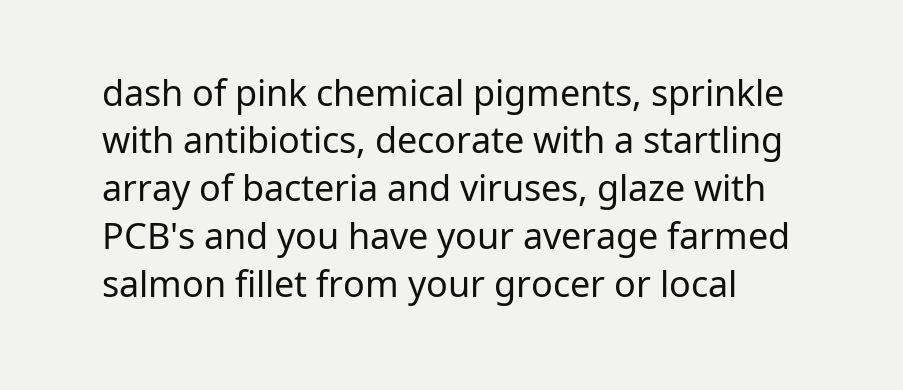dash of pink chemical pigments, sprinkle with antibiotics, decorate with a startling array of bacteria and viruses, glaze with PCB's and you have your average farmed salmon fillet from your grocer or local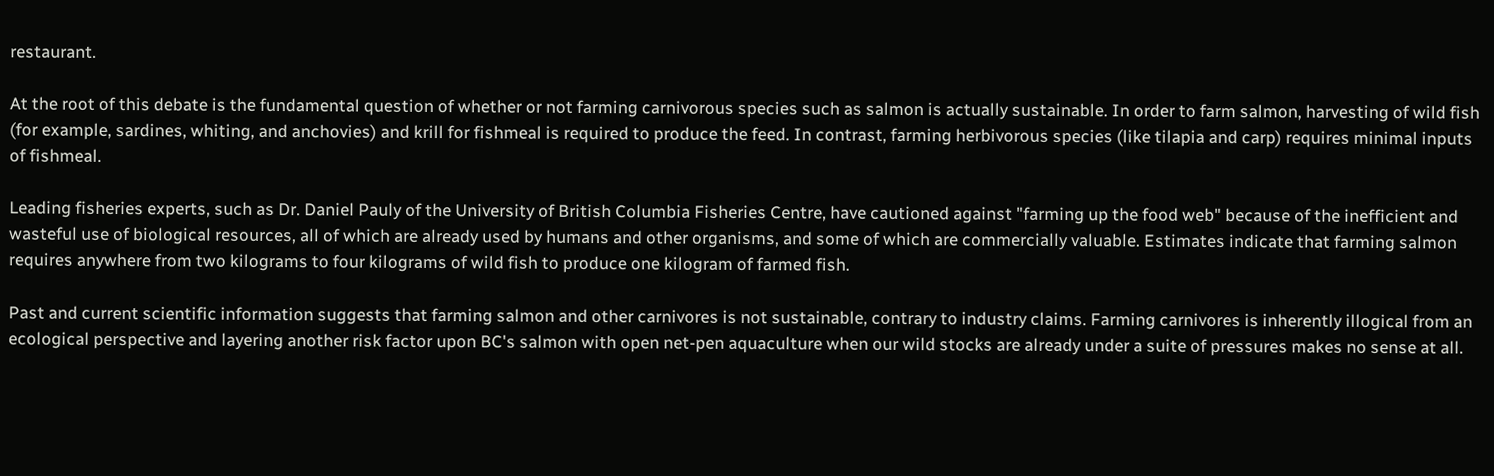restaurant.

At the root of this debate is the fundamental question of whether or not farming carnivorous species such as salmon is actually sustainable. In order to farm salmon, harvesting of wild fish (for example, sardines, whiting, and anchovies) and krill for fishmeal is required to produce the feed. In contrast, farming herbivorous species (like tilapia and carp) requires minimal inputs of fishmeal.

Leading fisheries experts, such as Dr. Daniel Pauly of the University of British Columbia Fisheries Centre, have cautioned against "farming up the food web" because of the inefficient and wasteful use of biological resources, all of which are already used by humans and other organisms, and some of which are commercially valuable. Estimates indicate that farming salmon requires anywhere from two kilograms to four kilograms of wild fish to produce one kilogram of farmed fish.

Past and current scientific information suggests that farming salmon and other carnivores is not sustainable, contrary to industry claims. Farming carnivores is inherently illogical from an ecological perspective and layering another risk factor upon BC's salmon with open net-pen aquaculture when our wild stocks are already under a suite of pressures makes no sense at all.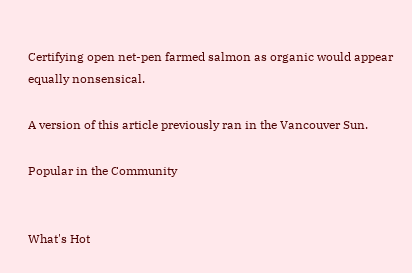Certifying open net-pen farmed salmon as organic would appear equally nonsensical.

A version of this article previously ran in the Vancouver Sun.

Popular in the Community


What's Hot